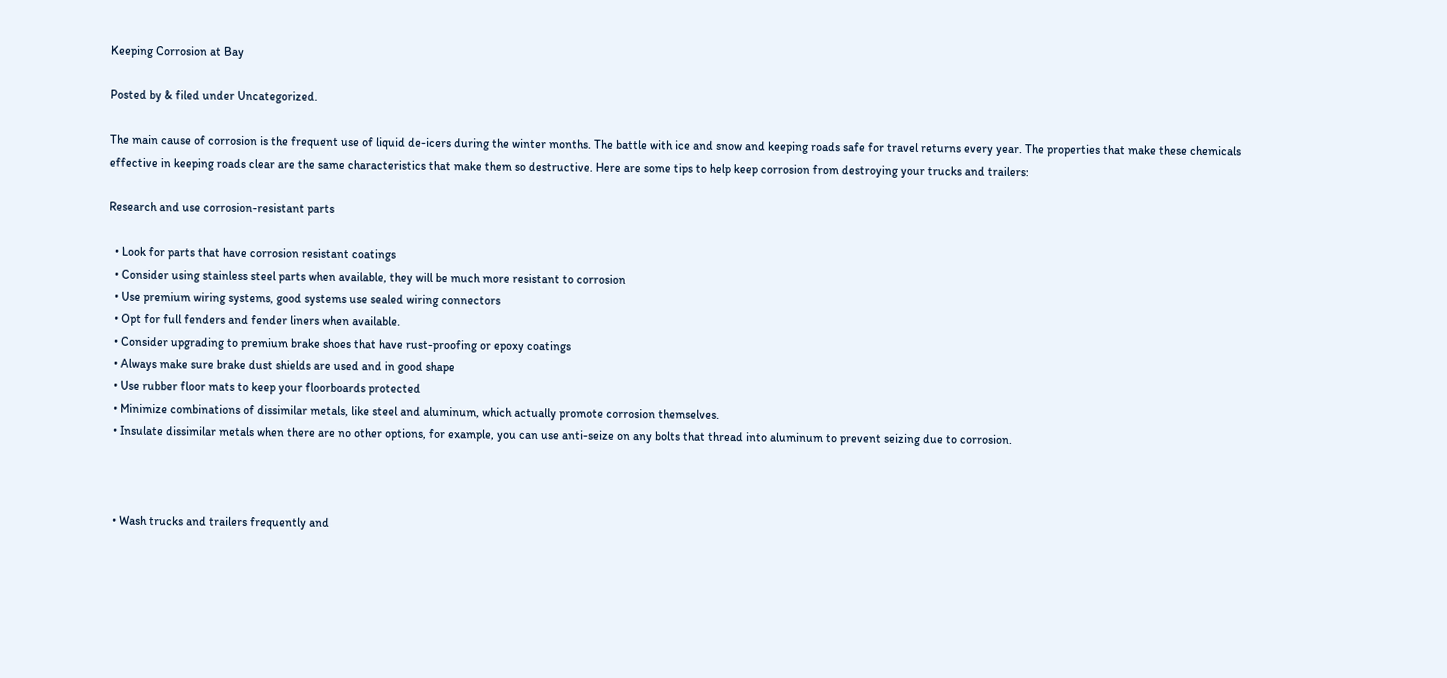Keeping Corrosion at Bay

Posted by & filed under Uncategorized.

The main cause of corrosion is the frequent use of liquid de-icers during the winter months. The battle with ice and snow and keeping roads safe for travel returns every year. The properties that make these chemicals effective in keeping roads clear are the same characteristics that make them so destructive. Here are some tips to help keep corrosion from destroying your trucks and trailers:

Research and use corrosion-resistant parts

  • Look for parts that have corrosion resistant coatings
  • Consider using stainless steel parts when available, they will be much more resistant to corrosion
  • Use premium wiring systems, good systems use sealed wiring connectors
  • Opt for full fenders and fender liners when available.
  • Consider upgrading to premium brake shoes that have rust-proofing or epoxy coatings
  • Always make sure brake dust shields are used and in good shape
  • Use rubber floor mats to keep your floorboards protected
  • Minimize combinations of dissimilar metals, like steel and aluminum, which actually promote corrosion themselves.
  • Insulate dissimilar metals when there are no other options, for example, you can use anti-seize on any bolts that thread into aluminum to prevent seizing due to corrosion.



  • Wash trucks and trailers frequently and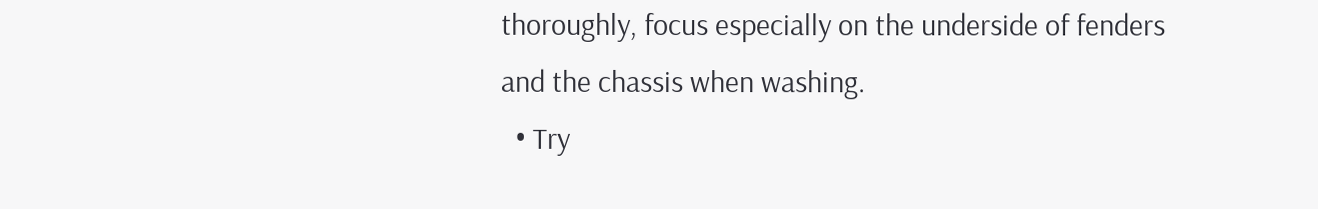thoroughly, focus especially on the underside of fenders and the chassis when washing.
  • Try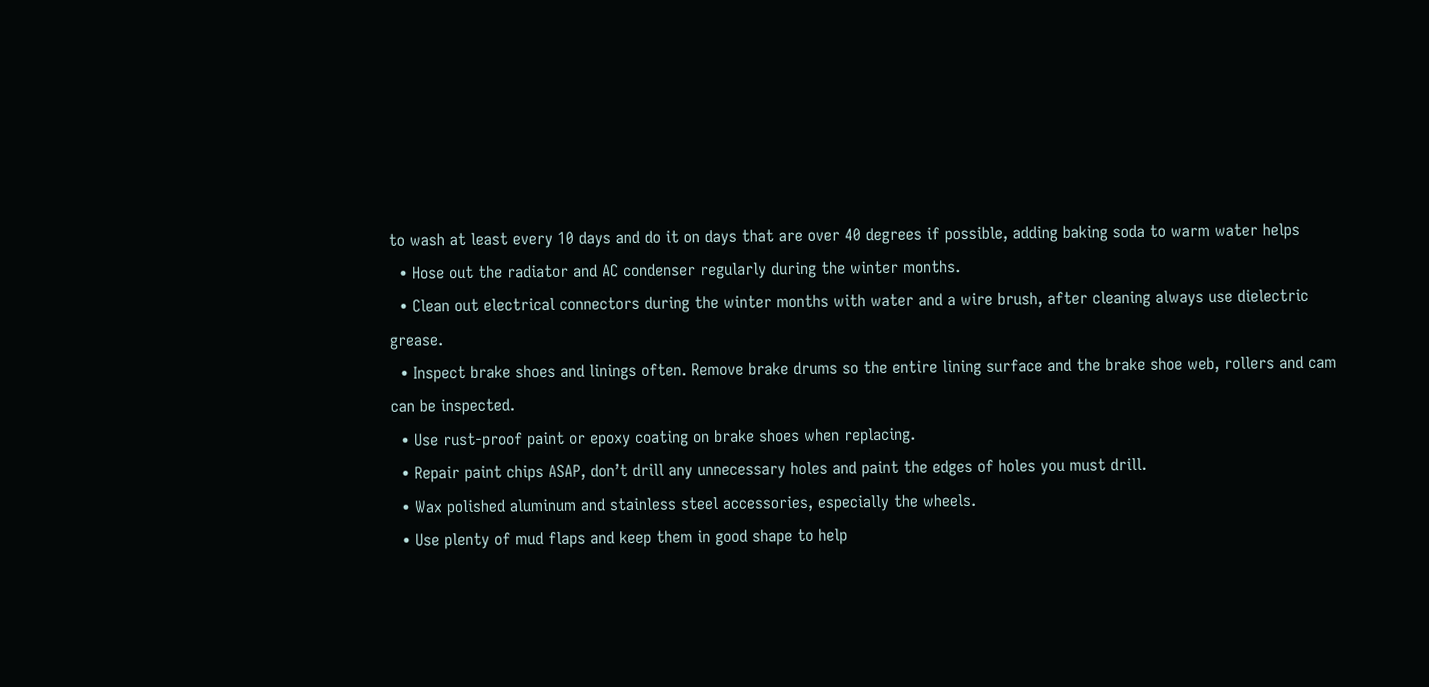to wash at least every 10 days and do it on days that are over 40 degrees if possible, adding baking soda to warm water helps
  • Hose out the radiator and AC condenser regularly during the winter months.
  • Clean out electrical connectors during the winter months with water and a wire brush, after cleaning always use dielectric grease.
  • Inspect brake shoes and linings often. Remove brake drums so the entire lining surface and the brake shoe web, rollers and cam can be inspected.
  • Use rust-proof paint or epoxy coating on brake shoes when replacing.
  • Repair paint chips ASAP, don’t drill any unnecessary holes and paint the edges of holes you must drill.
  • Wax polished aluminum and stainless steel accessories, especially the wheels.
  • Use plenty of mud flaps and keep them in good shape to help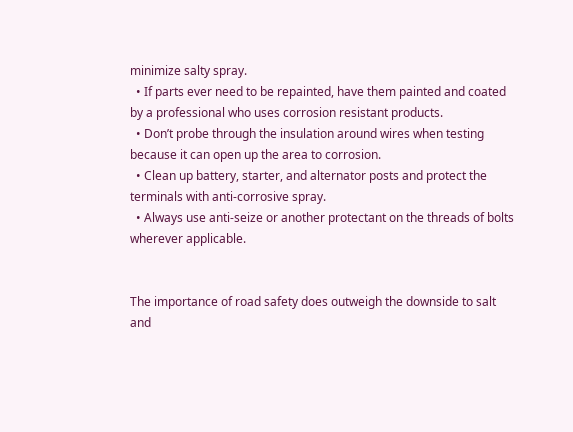minimize salty spray.
  • If parts ever need to be repainted, have them painted and coated by a professional who uses corrosion resistant products.
  • Don’t probe through the insulation around wires when testing because it can open up the area to corrosion.
  • Clean up battery, starter, and alternator posts and protect the terminals with anti-corrosive spray.
  • Always use anti-seize or another protectant on the threads of bolts wherever applicable.


The importance of road safety does outweigh the downside to salt and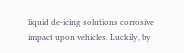liquid de-icing solutions corrosive impact upon vehicles. Luckily, by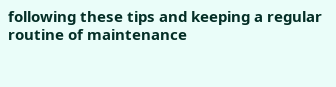following these tips and keeping a regular routine of maintenance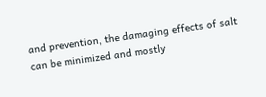and prevention, the damaging effects of salt can be minimized and mostly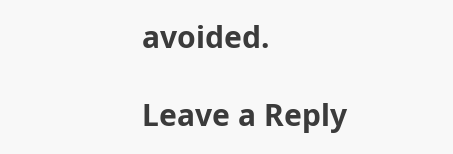avoided.

Leave a Reply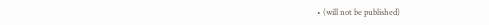• (will not be published)